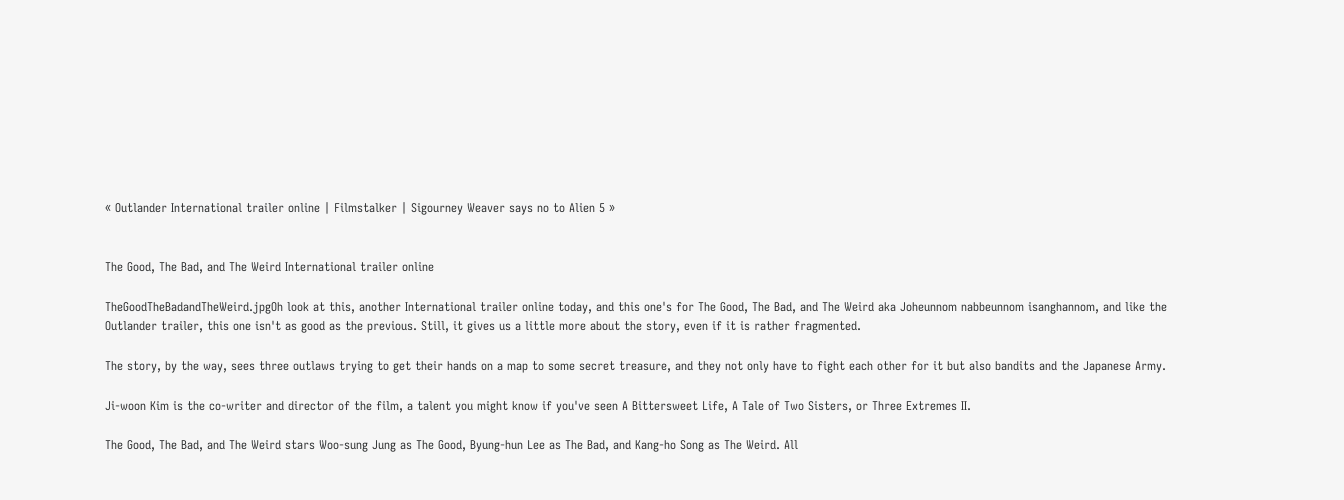« Outlander International trailer online | Filmstalker | Sigourney Weaver says no to Alien 5 »


The Good, The Bad, and The Weird International trailer online

TheGoodTheBadandTheWeird.jpgOh look at this, another International trailer online today, and this one's for The Good, The Bad, and The Weird aka Joheunnom nabbeunnom isanghannom, and like the Outlander trailer, this one isn't as good as the previous. Still, it gives us a little more about the story, even if it is rather fragmented.

The story, by the way, sees three outlaws trying to get their hands on a map to some secret treasure, and they not only have to fight each other for it but also bandits and the Japanese Army.

Ji-woon Kim is the co-writer and director of the film, a talent you might know if you've seen A Bittersweet Life, A Tale of Two Sisters, or Three Extremes II.

The Good, The Bad, and The Weird stars Woo-sung Jung as The Good, Byung-hun Lee as The Bad, and Kang-ho Song as The Weird. All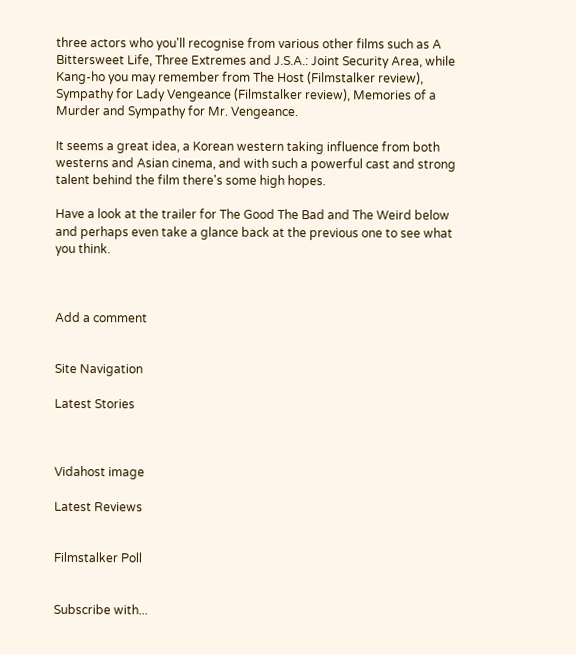three actors who you'll recognise from various other films such as A Bittersweet Life, Three Extremes and J.S.A.: Joint Security Area, while Kang-ho you may remember from The Host (Filmstalker review), Sympathy for Lady Vengeance (Filmstalker review), Memories of a Murder and Sympathy for Mr. Vengeance.

It seems a great idea, a Korean western taking influence from both westerns and Asian cinema, and with such a powerful cast and strong talent behind the film there's some high hopes.

Have a look at the trailer for The Good The Bad and The Weird below and perhaps even take a glance back at the previous one to see what you think.



Add a comment


Site Navigation

Latest Stories



Vidahost image

Latest Reviews


Filmstalker Poll


Subscribe with...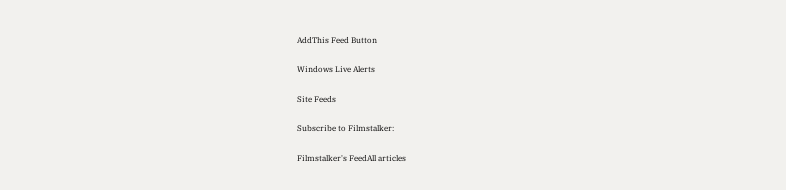AddThis Feed Button

Windows Live Alerts

Site Feeds

Subscribe to Filmstalker:

Filmstalker's FeedAll articles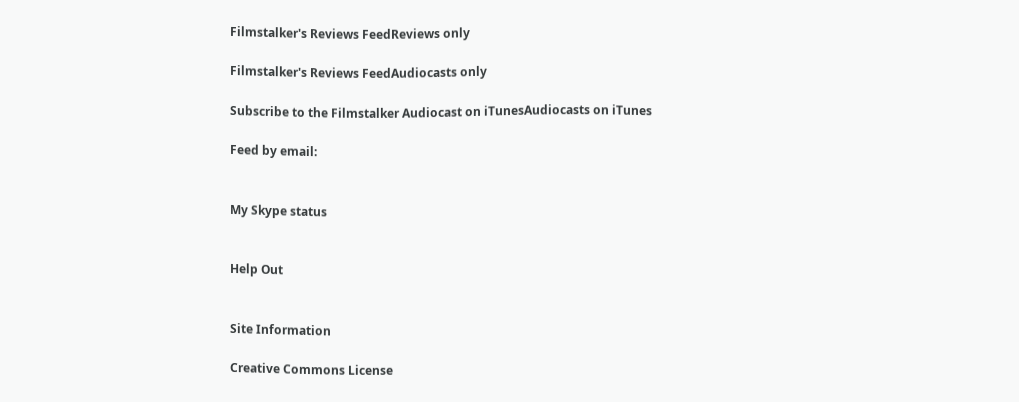Filmstalker's Reviews FeedReviews only

Filmstalker's Reviews FeedAudiocasts only

Subscribe to the Filmstalker Audiocast on iTunesAudiocasts on iTunes

Feed by email:


My Skype status


Help Out


Site Information

Creative Commons License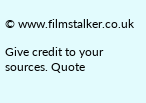© www.filmstalker.co.uk

Give credit to your sources. Quote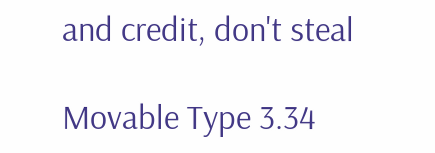and credit, don't steal

Movable Type 3.34